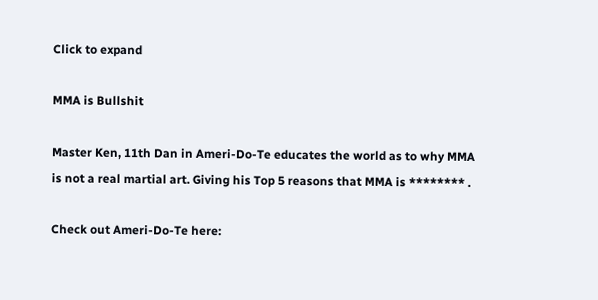Click to expand

MMA is Bullshit

Master Ken, 11th Dan in Ameri-Do-Te educates the world as to why MMA is not a real martial art. Giving his Top 5 reasons that MMA is ******** .

Check out Ameri-Do-Te here: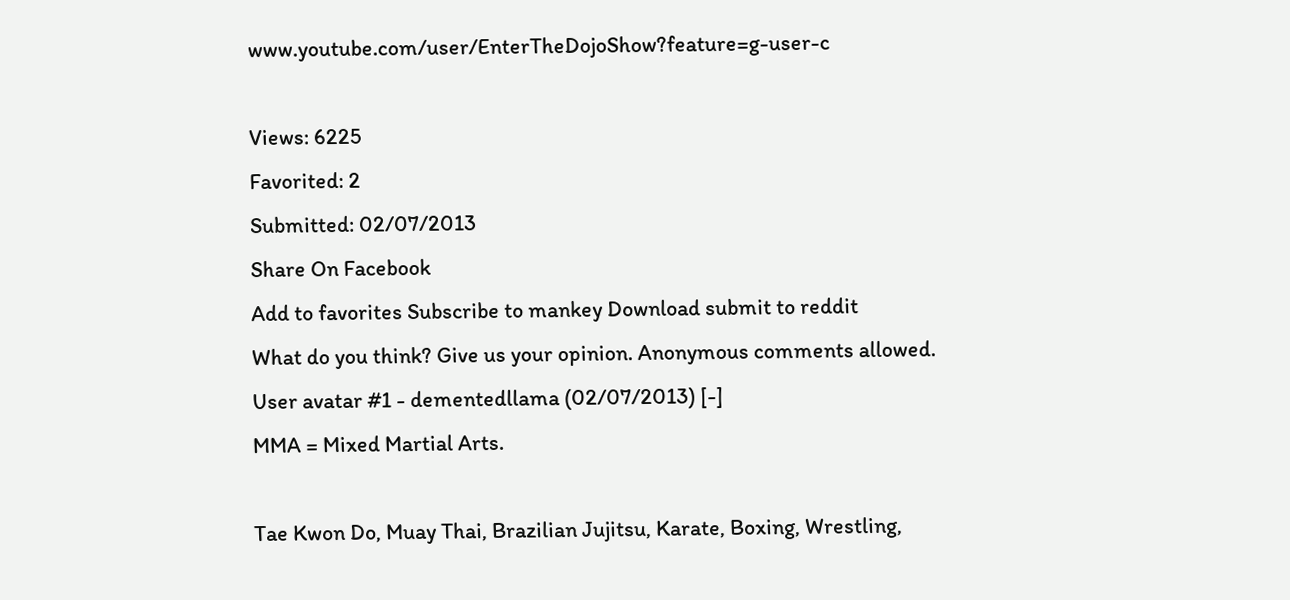www.youtube.com/user/EnterTheDojoShow?feature=g-user-c

Views: 6225
Favorited: 2
Submitted: 02/07/2013
Share On Facebook
Add to favorites Subscribe to mankey Download submit to reddit
What do you think? Give us your opinion. Anonymous comments allowed.
User avatar #1 - dementedllama (02/07/2013) [-]
MMA = Mixed Martial Arts.

Tae Kwon Do, Muay Thai, Brazilian Jujitsu, Karate, Boxing, Wrestling,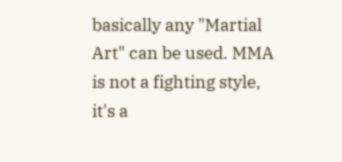basically any "Martial Art" can be used. MMA is not a fighting style, it's a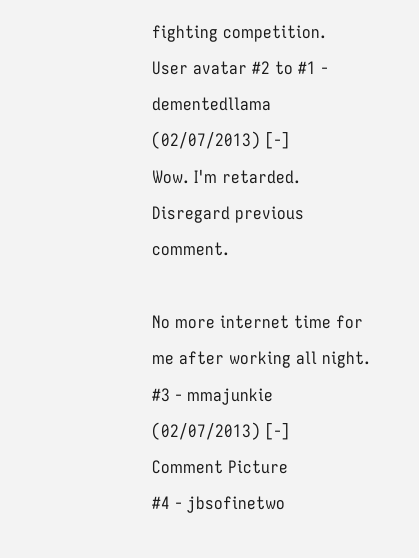fighting competition.
User avatar #2 to #1 - dementedllama (02/07/2013) [-]
Wow. I'm retarded. Disregard previous comment.

No more internet time for me after working all night.
#3 - mmajunkie (02/07/2013) [-]
Comment Picture
#4 - jbsofinetwo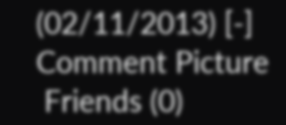(02/11/2013) [-]
Comment Picture
 Friends (0)